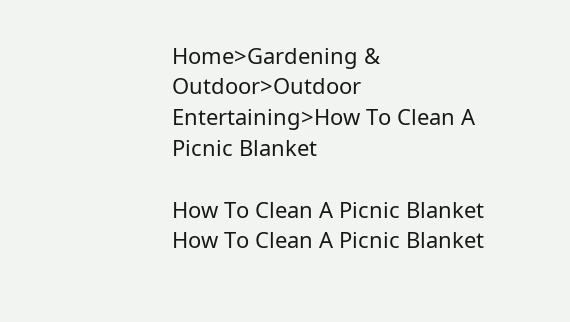Home>Gardening & Outdoor>Outdoor Entertaining>How To Clean A Picnic Blanket

How To Clean A Picnic Blanket How To Clean A Picnic Blanket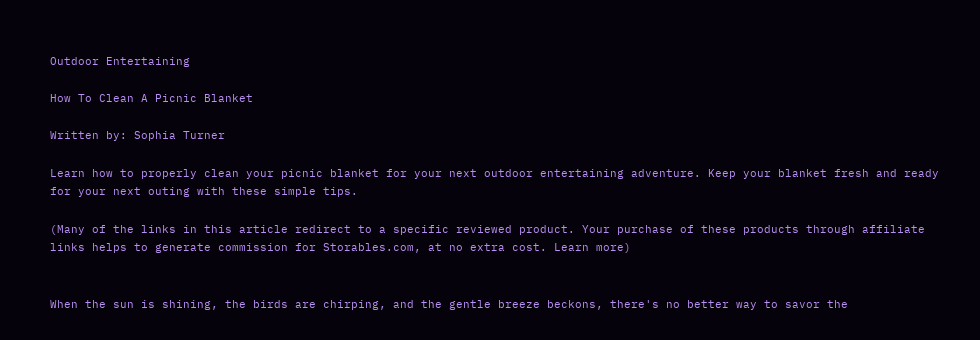Outdoor Entertaining

How To Clean A Picnic Blanket

Written by: Sophia Turner

Learn how to properly clean your picnic blanket for your next outdoor entertaining adventure. Keep your blanket fresh and ready for your next outing with these simple tips.

(Many of the links in this article redirect to a specific reviewed product. Your purchase of these products through affiliate links helps to generate commission for Storables.com, at no extra cost. Learn more)


When the sun is shining, the birds are chirping, and the gentle breeze beckons, there's no better way to savor the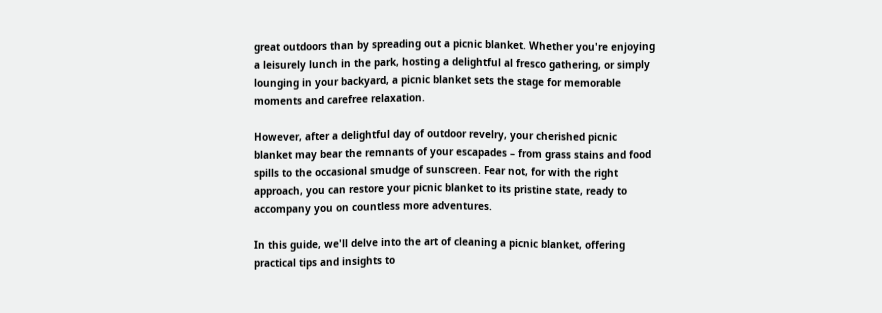great outdoors than by spreading out a picnic blanket. Whether you're enjoying a leisurely lunch in the park, hosting a delightful al fresco gathering, or simply lounging in your backyard, a picnic blanket sets the stage for memorable moments and carefree relaxation.

However, after a delightful day of outdoor revelry, your cherished picnic blanket may bear the remnants of your escapades – from grass stains and food spills to the occasional smudge of sunscreen. Fear not, for with the right approach, you can restore your picnic blanket to its pristine state, ready to accompany you on countless more adventures.

In this guide, we'll delve into the art of cleaning a picnic blanket, offering practical tips and insights to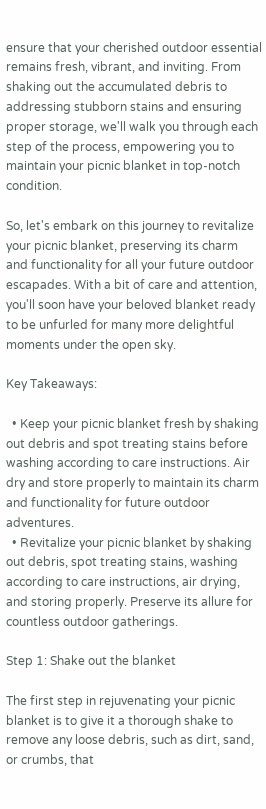ensure that your cherished outdoor essential remains fresh, vibrant, and inviting. From shaking out the accumulated debris to addressing stubborn stains and ensuring proper storage, we'll walk you through each step of the process, empowering you to maintain your picnic blanket in top-notch condition.

So, let's embark on this journey to revitalize your picnic blanket, preserving its charm and functionality for all your future outdoor escapades. With a bit of care and attention, you'll soon have your beloved blanket ready to be unfurled for many more delightful moments under the open sky.

Key Takeaways:

  • Keep your picnic blanket fresh by shaking out debris and spot treating stains before washing according to care instructions. Air dry and store properly to maintain its charm and functionality for future outdoor adventures.
  • Revitalize your picnic blanket by shaking out debris, spot treating stains, washing according to care instructions, air drying, and storing properly. Preserve its allure for countless outdoor gatherings.

Step 1: Shake out the blanket

The first step in rejuvenating your picnic blanket is to give it a thorough shake to remove any loose debris, such as dirt, sand, or crumbs, that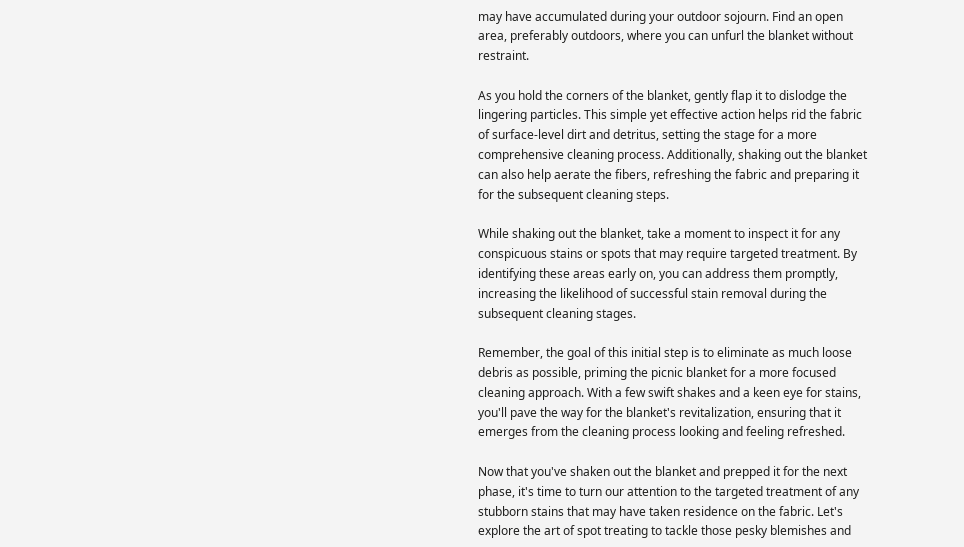may have accumulated during your outdoor sojourn. Find an open area, preferably outdoors, where you can unfurl the blanket without restraint.

As you hold the corners of the blanket, gently flap it to dislodge the lingering particles. This simple yet effective action helps rid the fabric of surface-level dirt and detritus, setting the stage for a more comprehensive cleaning process. Additionally, shaking out the blanket can also help aerate the fibers, refreshing the fabric and preparing it for the subsequent cleaning steps.

While shaking out the blanket, take a moment to inspect it for any conspicuous stains or spots that may require targeted treatment. By identifying these areas early on, you can address them promptly, increasing the likelihood of successful stain removal during the subsequent cleaning stages.

Remember, the goal of this initial step is to eliminate as much loose debris as possible, priming the picnic blanket for a more focused cleaning approach. With a few swift shakes and a keen eye for stains, you'll pave the way for the blanket's revitalization, ensuring that it emerges from the cleaning process looking and feeling refreshed.

Now that you've shaken out the blanket and prepped it for the next phase, it's time to turn our attention to the targeted treatment of any stubborn stains that may have taken residence on the fabric. Let's explore the art of spot treating to tackle those pesky blemishes and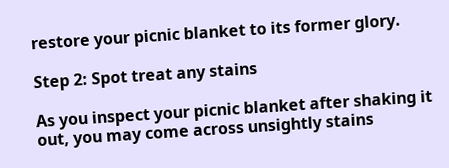restore your picnic blanket to its former glory.

Step 2: Spot treat any stains

As you inspect your picnic blanket after shaking it out, you may come across unsightly stains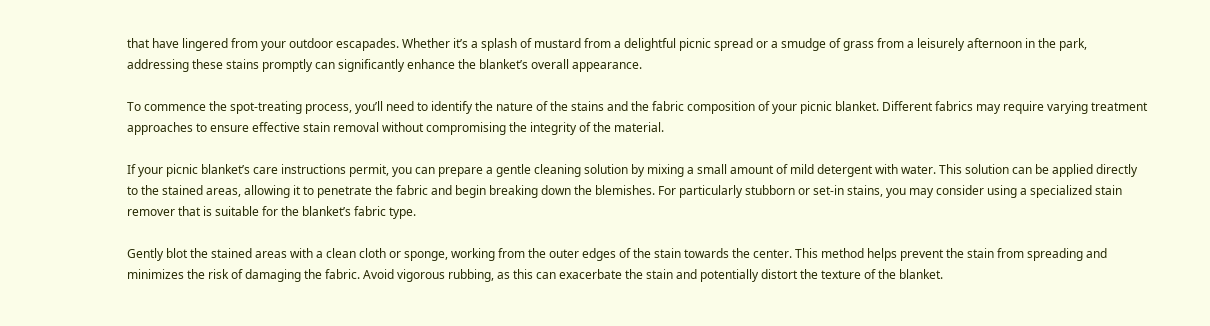that have lingered from your outdoor escapades. Whether it’s a splash of mustard from a delightful picnic spread or a smudge of grass from a leisurely afternoon in the park, addressing these stains promptly can significantly enhance the blanket’s overall appearance.

To commence the spot-treating process, you’ll need to identify the nature of the stains and the fabric composition of your picnic blanket. Different fabrics may require varying treatment approaches to ensure effective stain removal without compromising the integrity of the material.

If your picnic blanket’s care instructions permit, you can prepare a gentle cleaning solution by mixing a small amount of mild detergent with water. This solution can be applied directly to the stained areas, allowing it to penetrate the fabric and begin breaking down the blemishes. For particularly stubborn or set-in stains, you may consider using a specialized stain remover that is suitable for the blanket’s fabric type.

Gently blot the stained areas with a clean cloth or sponge, working from the outer edges of the stain towards the center. This method helps prevent the stain from spreading and minimizes the risk of damaging the fabric. Avoid vigorous rubbing, as this can exacerbate the stain and potentially distort the texture of the blanket.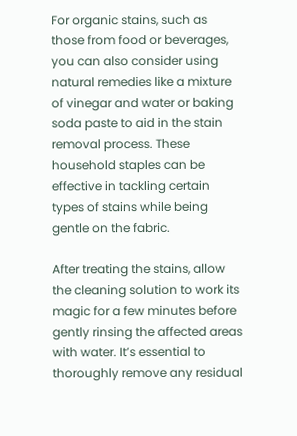For organic stains, such as those from food or beverages, you can also consider using natural remedies like a mixture of vinegar and water or baking soda paste to aid in the stain removal process. These household staples can be effective in tackling certain types of stains while being gentle on the fabric.

After treating the stains, allow the cleaning solution to work its magic for a few minutes before gently rinsing the affected areas with water. It’s essential to thoroughly remove any residual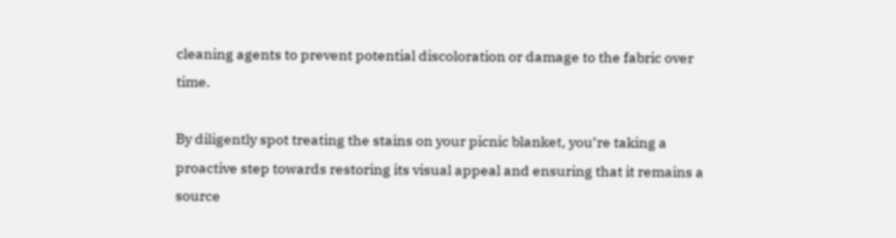cleaning agents to prevent potential discoloration or damage to the fabric over time.

By diligently spot treating the stains on your picnic blanket, you’re taking a proactive step towards restoring its visual appeal and ensuring that it remains a source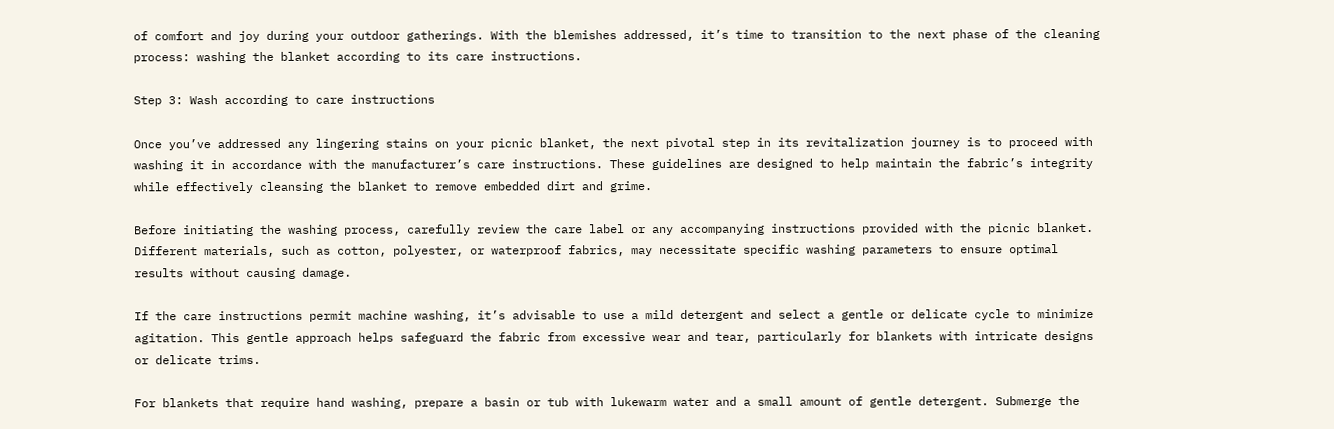of comfort and joy during your outdoor gatherings. With the blemishes addressed, it’s time to transition to the next phase of the cleaning process: washing the blanket according to its care instructions.

Step 3: Wash according to care instructions

Once you’ve addressed any lingering stains on your picnic blanket, the next pivotal step in its revitalization journey is to proceed with washing it in accordance with the manufacturer’s care instructions. These guidelines are designed to help maintain the fabric’s integrity while effectively cleansing the blanket to remove embedded dirt and grime.

Before initiating the washing process, carefully review the care label or any accompanying instructions provided with the picnic blanket. Different materials, such as cotton, polyester, or waterproof fabrics, may necessitate specific washing parameters to ensure optimal results without causing damage.

If the care instructions permit machine washing, it’s advisable to use a mild detergent and select a gentle or delicate cycle to minimize agitation. This gentle approach helps safeguard the fabric from excessive wear and tear, particularly for blankets with intricate designs or delicate trims.

For blankets that require hand washing, prepare a basin or tub with lukewarm water and a small amount of gentle detergent. Submerge the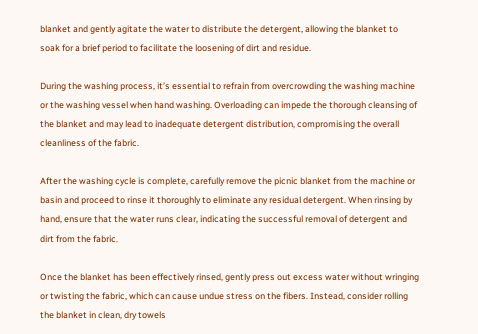blanket and gently agitate the water to distribute the detergent, allowing the blanket to soak for a brief period to facilitate the loosening of dirt and residue.

During the washing process, it’s essential to refrain from overcrowding the washing machine or the washing vessel when hand washing. Overloading can impede the thorough cleansing of the blanket and may lead to inadequate detergent distribution, compromising the overall cleanliness of the fabric.

After the washing cycle is complete, carefully remove the picnic blanket from the machine or basin and proceed to rinse it thoroughly to eliminate any residual detergent. When rinsing by hand, ensure that the water runs clear, indicating the successful removal of detergent and dirt from the fabric.

Once the blanket has been effectively rinsed, gently press out excess water without wringing or twisting the fabric, which can cause undue stress on the fibers. Instead, consider rolling the blanket in clean, dry towels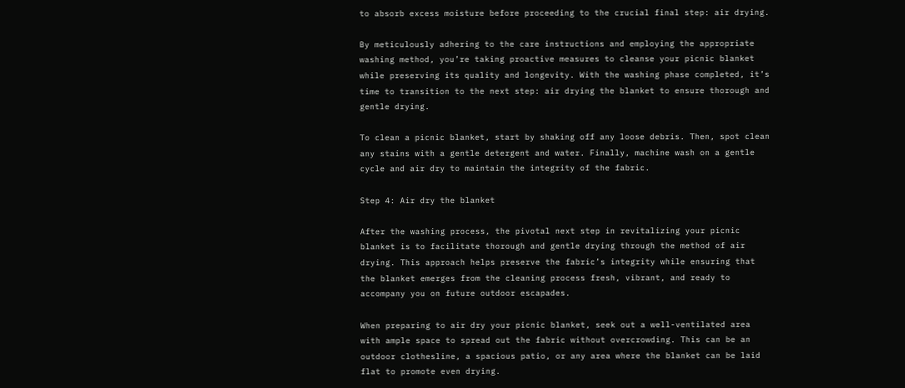to absorb excess moisture before proceeding to the crucial final step: air drying.

By meticulously adhering to the care instructions and employing the appropriate washing method, you’re taking proactive measures to cleanse your picnic blanket while preserving its quality and longevity. With the washing phase completed, it’s time to transition to the next step: air drying the blanket to ensure thorough and gentle drying.

To clean a picnic blanket, start by shaking off any loose debris. Then, spot clean any stains with a gentle detergent and water. Finally, machine wash on a gentle cycle and air dry to maintain the integrity of the fabric.

Step 4: Air dry the blanket

After the washing process, the pivotal next step in revitalizing your picnic blanket is to facilitate thorough and gentle drying through the method of air drying. This approach helps preserve the fabric’s integrity while ensuring that the blanket emerges from the cleaning process fresh, vibrant, and ready to accompany you on future outdoor escapades.

When preparing to air dry your picnic blanket, seek out a well-ventilated area with ample space to spread out the fabric without overcrowding. This can be an outdoor clothesline, a spacious patio, or any area where the blanket can be laid flat to promote even drying.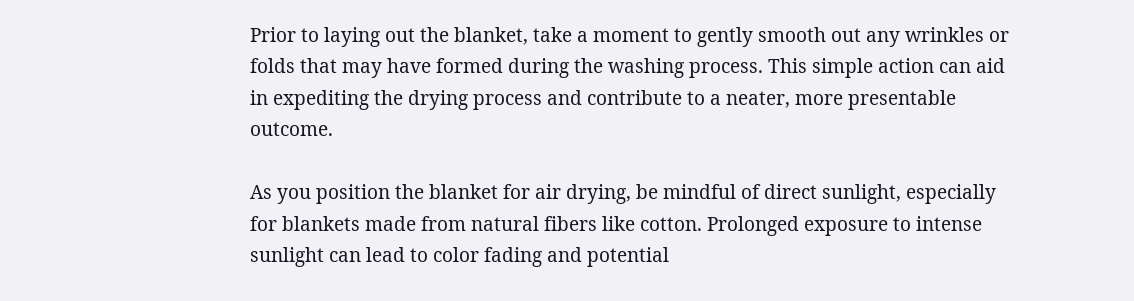Prior to laying out the blanket, take a moment to gently smooth out any wrinkles or folds that may have formed during the washing process. This simple action can aid in expediting the drying process and contribute to a neater, more presentable outcome.

As you position the blanket for air drying, be mindful of direct sunlight, especially for blankets made from natural fibers like cotton. Prolonged exposure to intense sunlight can lead to color fading and potential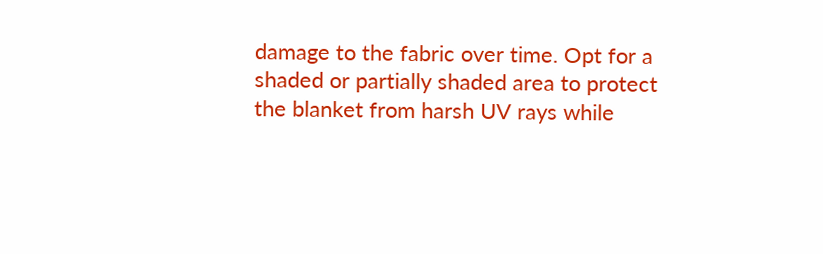damage to the fabric over time. Opt for a shaded or partially shaded area to protect the blanket from harsh UV rays while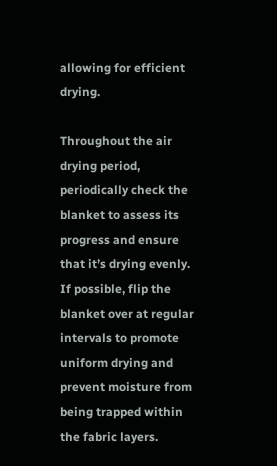allowing for efficient drying.

Throughout the air drying period, periodically check the blanket to assess its progress and ensure that it’s drying evenly. If possible, flip the blanket over at regular intervals to promote uniform drying and prevent moisture from being trapped within the fabric layers.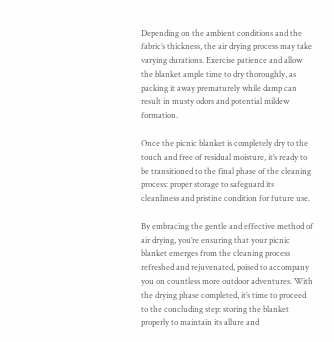Depending on the ambient conditions and the fabric’s thickness, the air drying process may take varying durations. Exercise patience and allow the blanket ample time to dry thoroughly, as packing it away prematurely while damp can result in musty odors and potential mildew formation.

Once the picnic blanket is completely dry to the touch and free of residual moisture, it’s ready to be transitioned to the final phase of the cleaning process: proper storage to safeguard its cleanliness and pristine condition for future use.

By embracing the gentle and effective method of air drying, you’re ensuring that your picnic blanket emerges from the cleaning process refreshed and rejuvenated, poised to accompany you on countless more outdoor adventures. With the drying phase completed, it’s time to proceed to the concluding step: storing the blanket properly to maintain its allure and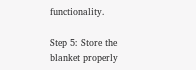functionality.

Step 5: Store the blanket properly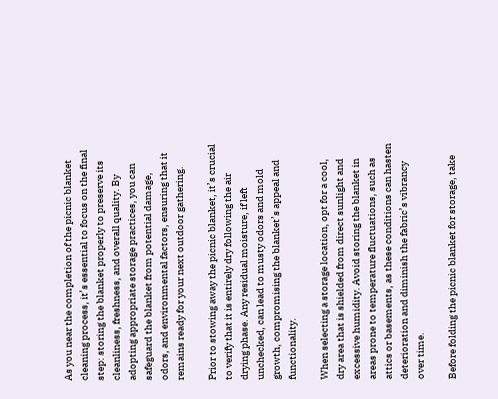As you near the completion of the picnic blanket cleaning process, it’s essential to focus on the final step: storing the blanket properly to preserve its cleanliness, freshness, and overall quality. By adopting appropriate storage practices, you can safeguard the blanket from potential damage, odors, and environmental factors, ensuring that it remains ready for your next outdoor gathering.

Prior to stowing away the picnic blanket, it’s crucial to verify that it is entirely dry following the air drying phase. Any residual moisture, if left unchecked, can lead to musty odors and mold growth, compromising the blanket’s appeal and functionality.

When selecting a storage location, opt for a cool, dry area that is shielded from direct sunlight and excessive humidity. Avoid storing the blanket in areas prone to temperature fluctuations, such as attics or basements, as these conditions can hasten deterioration and diminish the fabric’s vibrancy over time.

Before folding the picnic blanket for storage, take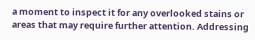a moment to inspect it for any overlooked stains or areas that may require further attention. Addressing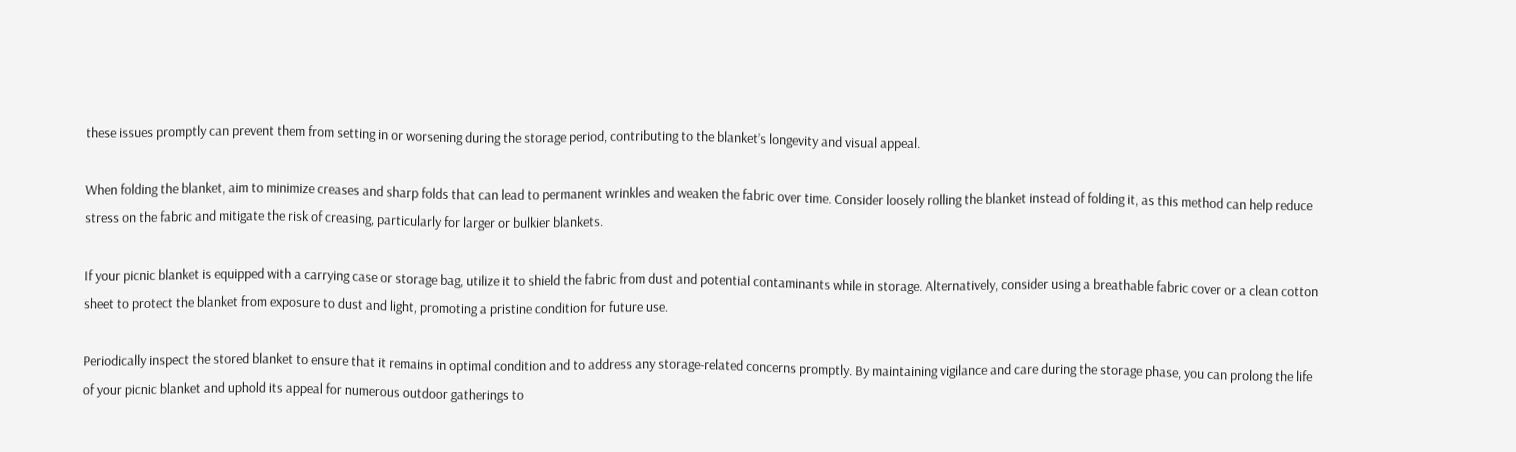these issues promptly can prevent them from setting in or worsening during the storage period, contributing to the blanket’s longevity and visual appeal.

When folding the blanket, aim to minimize creases and sharp folds that can lead to permanent wrinkles and weaken the fabric over time. Consider loosely rolling the blanket instead of folding it, as this method can help reduce stress on the fabric and mitigate the risk of creasing, particularly for larger or bulkier blankets.

If your picnic blanket is equipped with a carrying case or storage bag, utilize it to shield the fabric from dust and potential contaminants while in storage. Alternatively, consider using a breathable fabric cover or a clean cotton sheet to protect the blanket from exposure to dust and light, promoting a pristine condition for future use.

Periodically inspect the stored blanket to ensure that it remains in optimal condition and to address any storage-related concerns promptly. By maintaining vigilance and care during the storage phase, you can prolong the life of your picnic blanket and uphold its appeal for numerous outdoor gatherings to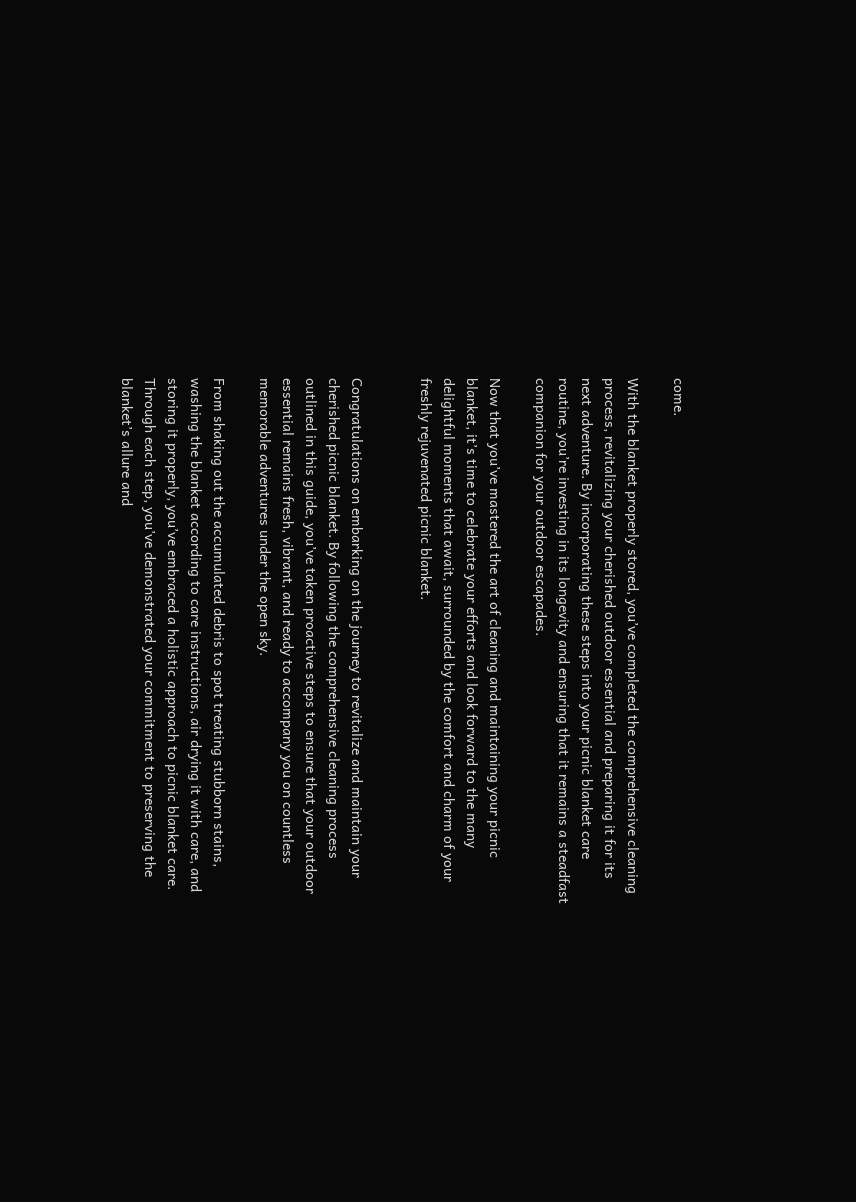come.

With the blanket properly stored, you’ve completed the comprehensive cleaning process, revitalizing your cherished outdoor essential and preparing it for its next adventure. By incorporating these steps into your picnic blanket care routine, you’re investing in its longevity and ensuring that it remains a steadfast companion for your outdoor escapades.

Now that you’ve mastered the art of cleaning and maintaining your picnic blanket, it’s time to celebrate your efforts and look forward to the many delightful moments that await, surrounded by the comfort and charm of your freshly rejuvenated picnic blanket.


Congratulations on embarking on the journey to revitalize and maintain your cherished picnic blanket. By following the comprehensive cleaning process outlined in this guide, you’ve taken proactive steps to ensure that your outdoor essential remains fresh, vibrant, and ready to accompany you on countless memorable adventures under the open sky.

From shaking out the accumulated debris to spot treating stubborn stains, washing the blanket according to care instructions, air drying it with care, and storing it properly, you’ve embraced a holistic approach to picnic blanket care. Through each step, you’ve demonstrated your commitment to preserving the blanket’s allure and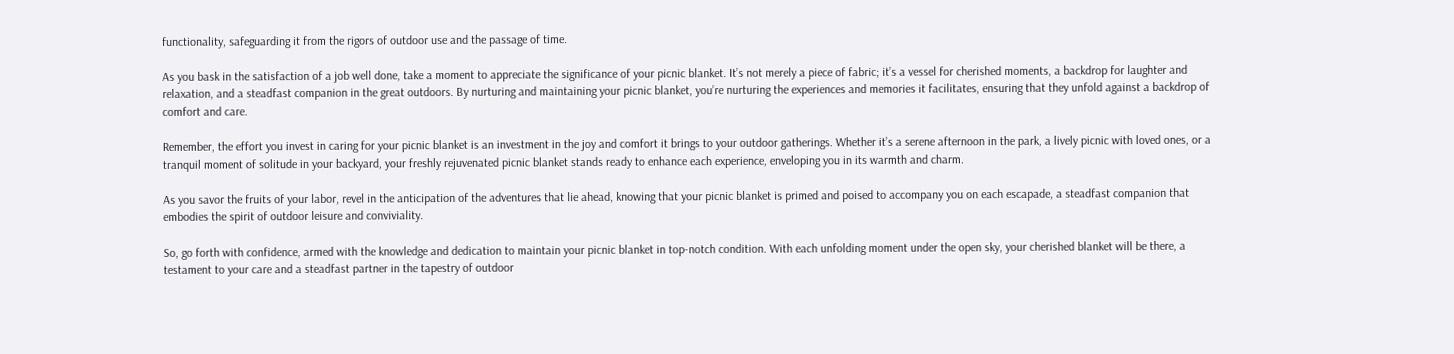functionality, safeguarding it from the rigors of outdoor use and the passage of time.

As you bask in the satisfaction of a job well done, take a moment to appreciate the significance of your picnic blanket. It’s not merely a piece of fabric; it’s a vessel for cherished moments, a backdrop for laughter and relaxation, and a steadfast companion in the great outdoors. By nurturing and maintaining your picnic blanket, you’re nurturing the experiences and memories it facilitates, ensuring that they unfold against a backdrop of comfort and care.

Remember, the effort you invest in caring for your picnic blanket is an investment in the joy and comfort it brings to your outdoor gatherings. Whether it’s a serene afternoon in the park, a lively picnic with loved ones, or a tranquil moment of solitude in your backyard, your freshly rejuvenated picnic blanket stands ready to enhance each experience, enveloping you in its warmth and charm.

As you savor the fruits of your labor, revel in the anticipation of the adventures that lie ahead, knowing that your picnic blanket is primed and poised to accompany you on each escapade, a steadfast companion that embodies the spirit of outdoor leisure and conviviality.

So, go forth with confidence, armed with the knowledge and dedication to maintain your picnic blanket in top-notch condition. With each unfolding moment under the open sky, your cherished blanket will be there, a testament to your care and a steadfast partner in the tapestry of outdoor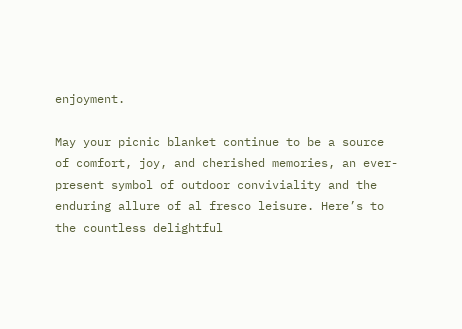enjoyment.

May your picnic blanket continue to be a source of comfort, joy, and cherished memories, an ever-present symbol of outdoor conviviality and the enduring allure of al fresco leisure. Here’s to the countless delightful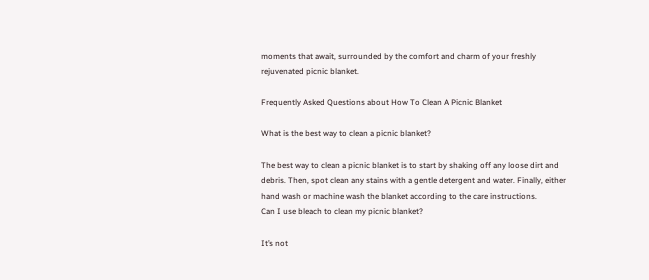moments that await, surrounded by the comfort and charm of your freshly rejuvenated picnic blanket.

Frequently Asked Questions about How To Clean A Picnic Blanket

What is the best way to clean a picnic blanket?

The best way to clean a picnic blanket is to start by shaking off any loose dirt and debris. Then, spot clean any stains with a gentle detergent and water. Finally, either hand wash or machine wash the blanket according to the care instructions.
Can I use bleach to clean my picnic blanket?

It’s not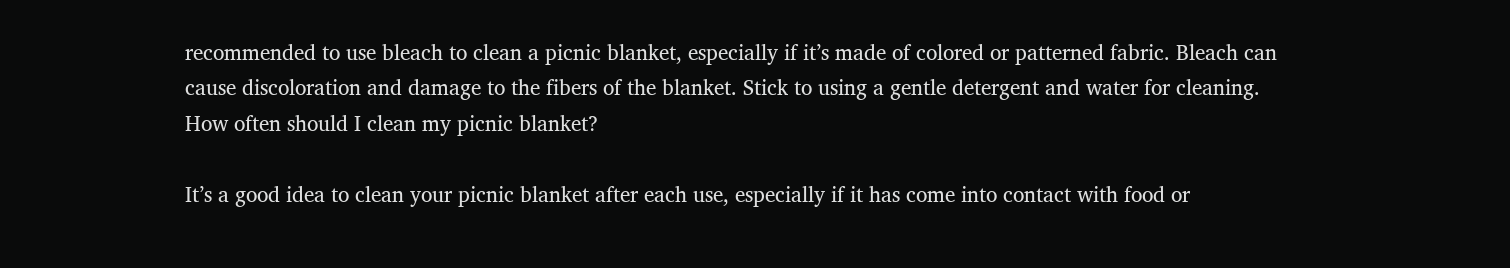recommended to use bleach to clean a picnic blanket, especially if it’s made of colored or patterned fabric. Bleach can cause discoloration and damage to the fibers of the blanket. Stick to using a gentle detergent and water for cleaning.
How often should I clean my picnic blanket?

It’s a good idea to clean your picnic blanket after each use, especially if it has come into contact with food or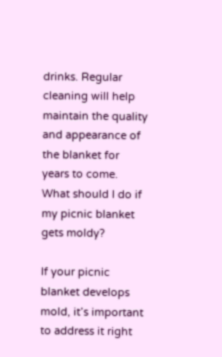drinks. Regular cleaning will help maintain the quality and appearance of the blanket for years to come.
What should I do if my picnic blanket gets moldy?

If your picnic blanket develops mold, it’s important to address it right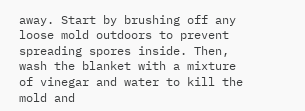away. Start by brushing off any loose mold outdoors to prevent spreading spores inside. Then, wash the blanket with a mixture of vinegar and water to kill the mold and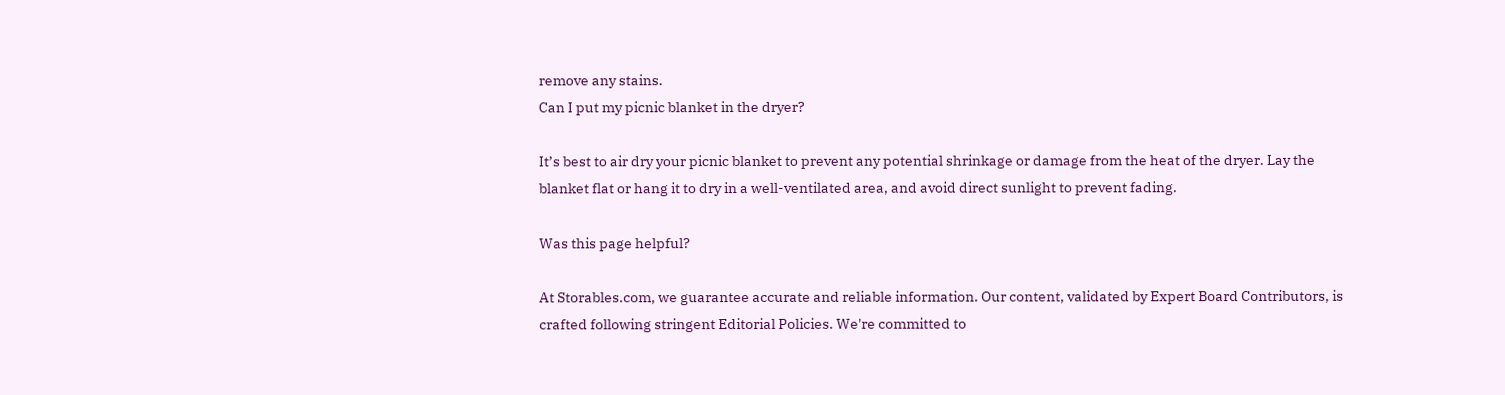remove any stains.
Can I put my picnic blanket in the dryer?

It’s best to air dry your picnic blanket to prevent any potential shrinkage or damage from the heat of the dryer. Lay the blanket flat or hang it to dry in a well-ventilated area, and avoid direct sunlight to prevent fading.

Was this page helpful?

At Storables.com, we guarantee accurate and reliable information. Our content, validated by Expert Board Contributors, is crafted following stringent Editorial Policies. We're committed to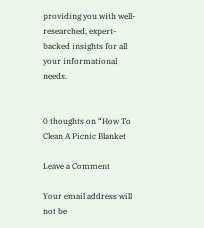providing you with well-researched, expert-backed insights for all your informational needs.


0 thoughts on “How To Clean A Picnic Blanket

Leave a Comment

Your email address will not be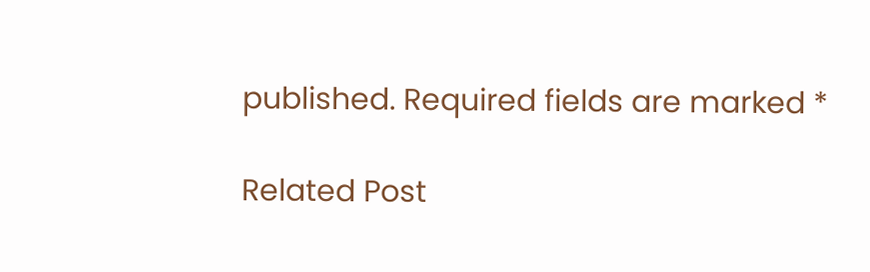published. Required fields are marked *

Related Post